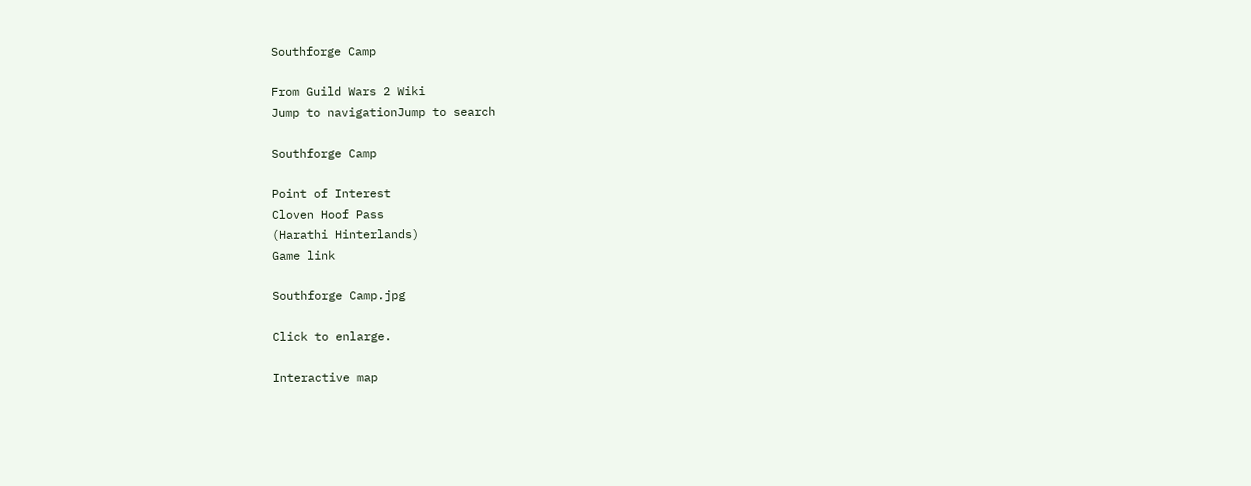Southforge Camp

From Guild Wars 2 Wiki
Jump to navigationJump to search

Southforge Camp

Point of Interest
Cloven Hoof Pass
(Harathi Hinterlands)
Game link

Southforge Camp.jpg

Click to enlarge.

Interactive map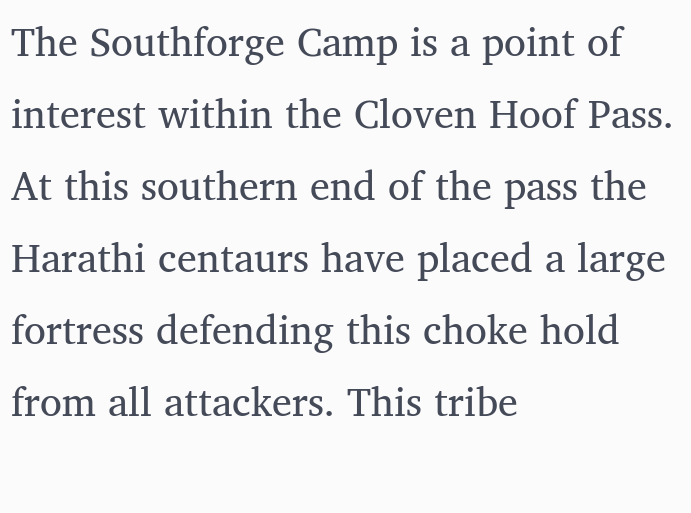The Southforge Camp is a point of interest within the Cloven Hoof Pass. At this southern end of the pass the Harathi centaurs have placed a large fortress defending this choke hold from all attackers. This tribe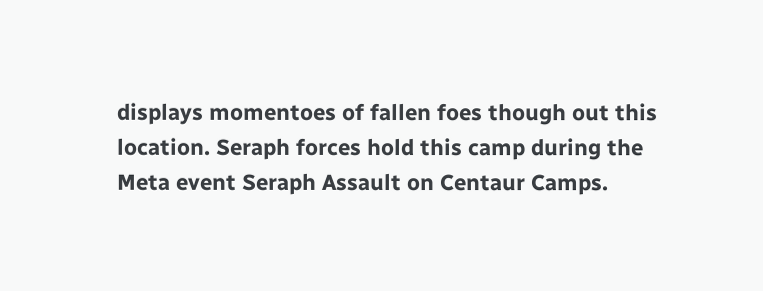displays momentoes of fallen foes though out this location. Seraph forces hold this camp during the Meta event Seraph Assault on Centaur Camps.